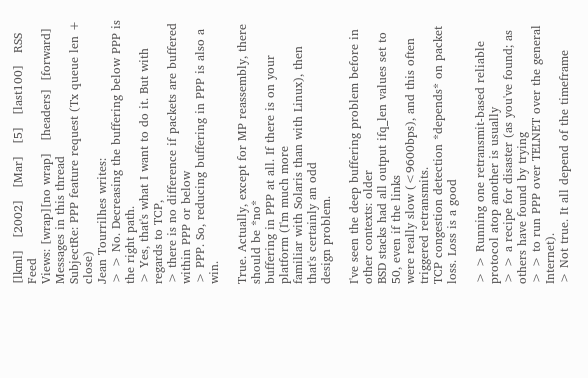[lkml]   [2002]   [Mar]   [5]   [last100]   RSS Feed
Views: [wrap][no wrap]   [headers]  [forward]
Messages in this thread
SubjectRe: PPP feature request (Tx queue len + close)
Jean Tourrilhes writes:
> > No. Decreasing the buffering below PPP is the right path.
> Yes, that's what I want to do it. But with regards to TCP,
> there is no difference if packets are buffered within PPP or below
> PPP. So, reducing buffering in PPP is also a win.

True. Actually, except for MP reassembly, there should be *no*
buffering in PPP at all. If there is on your platform (I'm much more
familiar with Solaris than with Linux), then that's certainly an odd
design problem.

I've seen the deep buffering problem before in other contexts: older
BSD stacks had all output ifq_len values set to 50, even if the links
were really slow (<9600bps), and this often triggered retransmits.
TCP congestion detection *depends* on packet loss. Loss is a good

> > Running one retransmit-based reliable protocol atop another is usually
> > a recipe for disaster (as you've found; as others have found by trying
> > to run PPP over TELNET over the general Internet).
> Not true. It all depend of the timeframe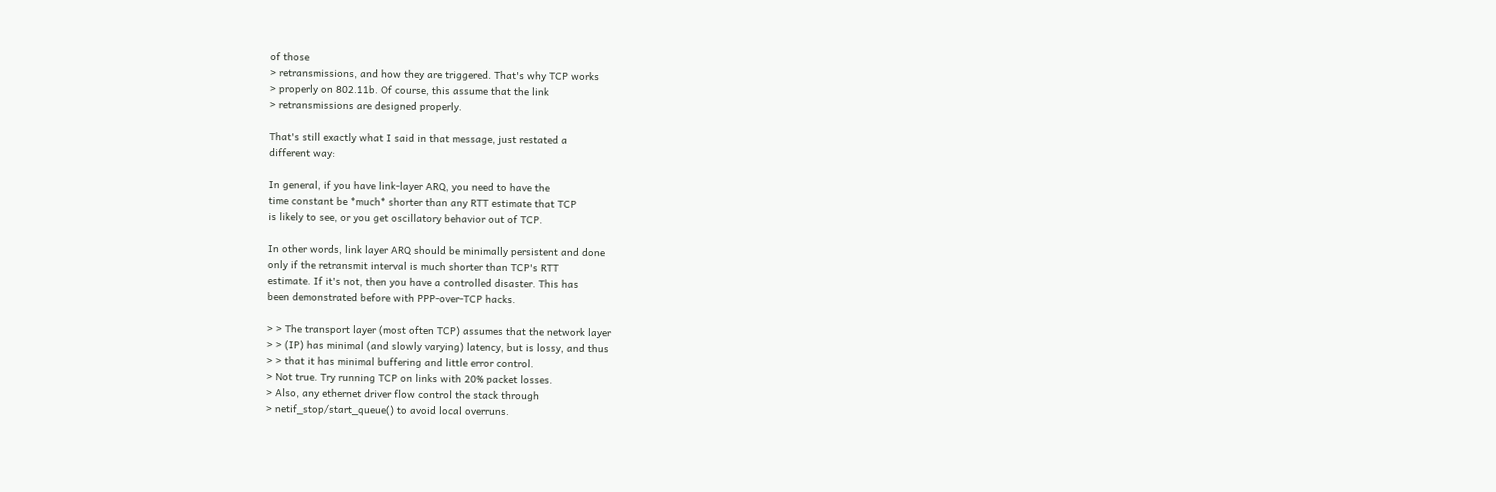of those
> retransmissions, and how they are triggered. That's why TCP works
> properly on 802.11b. Of course, this assume that the link
> retransmissions are designed properly.

That's still exactly what I said in that message, just restated a
different way:

In general, if you have link-layer ARQ, you need to have the
time constant be *much* shorter than any RTT estimate that TCP
is likely to see, or you get oscillatory behavior out of TCP.

In other words, link layer ARQ should be minimally persistent and done
only if the retransmit interval is much shorter than TCP's RTT
estimate. If it's not, then you have a controlled disaster. This has
been demonstrated before with PPP-over-TCP hacks.

> > The transport layer (most often TCP) assumes that the network layer
> > (IP) has minimal (and slowly varying) latency, but is lossy, and thus
> > that it has minimal buffering and little error control.
> Not true. Try running TCP on links with 20% packet losses.
> Also, any ethernet driver flow control the stack through
> netif_stop/start_queue() to avoid local overruns.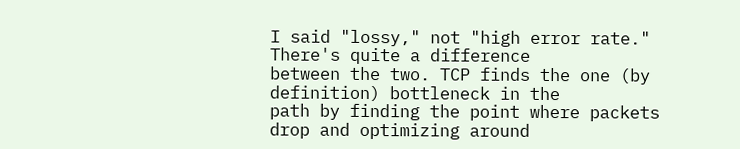I said "lossy," not "high error rate." There's quite a difference
between the two. TCP finds the one (by definition) bottleneck in the
path by finding the point where packets drop and optimizing around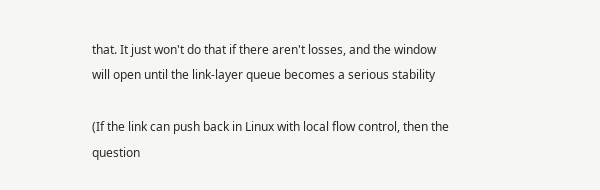that. It just won't do that if there aren't losses, and the window
will open until the link-layer queue becomes a serious stability

(If the link can push back in Linux with local flow control, then the
question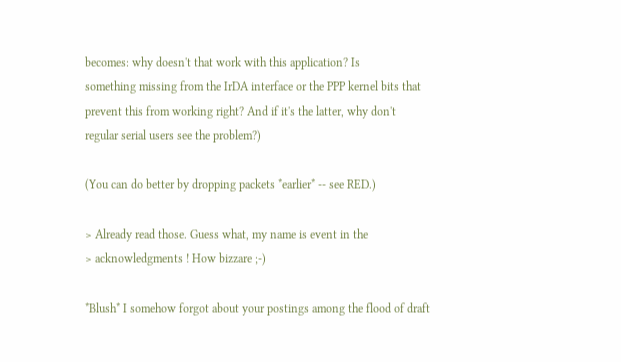becomes: why doesn't that work with this application? Is
something missing from the IrDA interface or the PPP kernel bits that
prevent this from working right? And if it's the latter, why don't
regular serial users see the problem?)

(You can do better by dropping packets *earlier* -- see RED.)

> Already read those. Guess what, my name is event in the
> acknowledgments ! How bizzare ;-)

*Blush* I somehow forgot about your postings among the flood of draft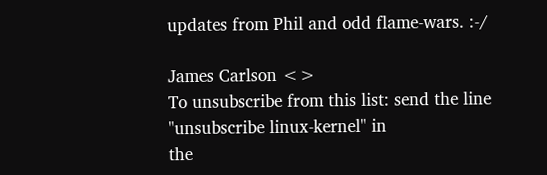updates from Phil and odd flame-wars. :-/

James Carlson <>
To unsubscribe from this list: send the line "unsubscribe linux-kernel" in
the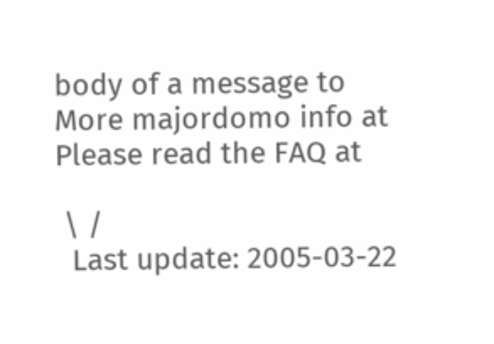body of a message to
More majordomo info at
Please read the FAQ at

 \ /
  Last update: 2005-03-22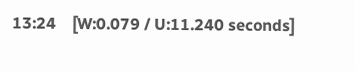13:24    [W:0.079 / U:11.240 seconds]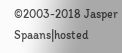©2003-2018 Jasper Spaans|hosted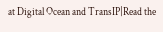at Digital Ocean and TransIP|Read the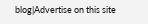blog|Advertise on this site